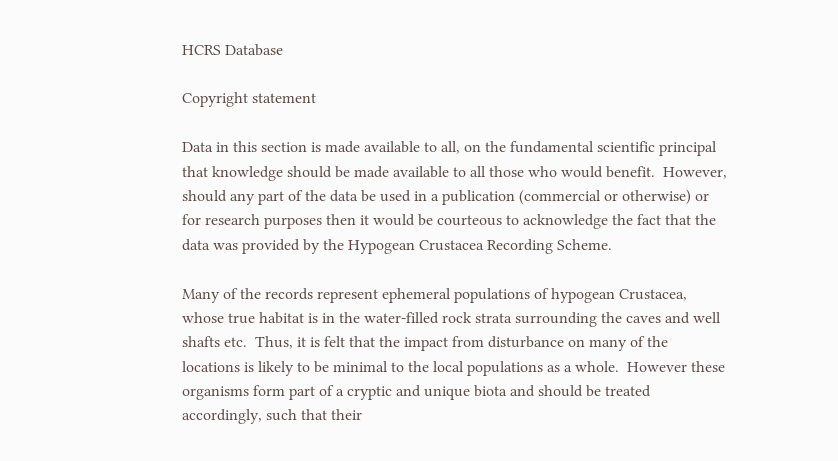HCRS Database

Copyright statement

Data in this section is made available to all, on the fundamental scientific principal that knowledge should be made available to all those who would benefit.  However, should any part of the data be used in a publication (commercial or otherwise) or for research purposes then it would be courteous to acknowledge the fact that the data was provided by the Hypogean Crustacea Recording Scheme.

Many of the records represent ephemeral populations of hypogean Crustacea, whose true habitat is in the water-filled rock strata surrounding the caves and well shafts etc.  Thus, it is felt that the impact from disturbance on many of the locations is likely to be minimal to the local populations as a whole.  However these organisms form part of a cryptic and unique biota and should be treated accordingly, such that their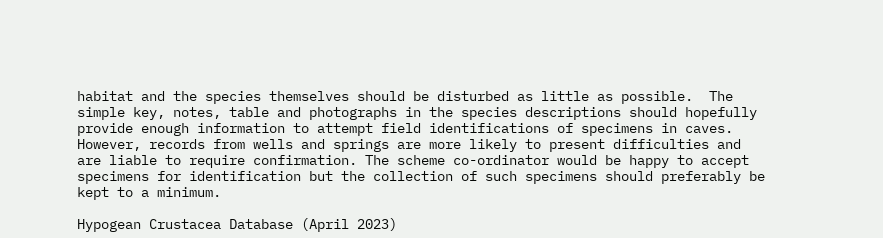habitat and the species themselves should be disturbed as little as possible.  The simple key, notes, table and photographs in the species descriptions should hopefully provide enough information to attempt field identifications of specimens in caves.  However, records from wells and springs are more likely to present difficulties and are liable to require confirmation. The scheme co-ordinator would be happy to accept specimens for identification but the collection of such specimens should preferably be kept to a minimum.

Hypogean Crustacea Database (April 2023)